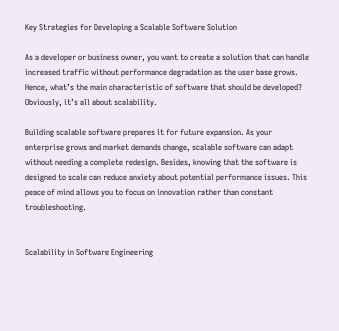Key Strategies for Developing a Scalable Software Solution

As a developer or business owner, you want to create a solution that can handle increased traffic without performance degradation as the user base grows. Hence, what’s the main characteristic of software that should be developed? Obviously, it’s all about scalability.

Building scalable software prepares it for future expansion. As your enterprise grows and market demands change, scalable software can adapt without needing a complete redesign. Besides, knowing that the software is designed to scale can reduce anxiety about potential performance issues. This peace of mind allows you to focus on innovation rather than constant troubleshooting.


Scalability in Software Engineering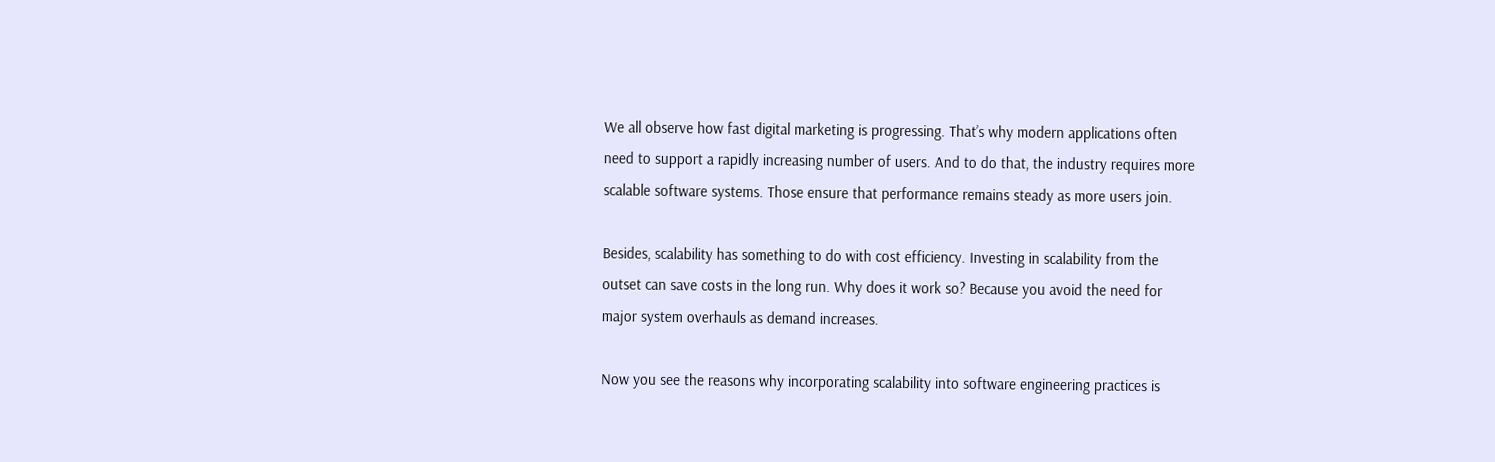We all observe how fast digital marketing is progressing. That’s why modern applications often need to support a rapidly increasing number of users. And to do that, the industry requires more scalable software systems. Those ensure that performance remains steady as more users join.

Besides, scalability has something to do with cost efficiency. Investing in scalability from the outset can save costs in the long run. Why does it work so? Because you avoid the need for major system overhauls as demand increases.

Now you see the reasons why incorporating scalability into software engineering practices is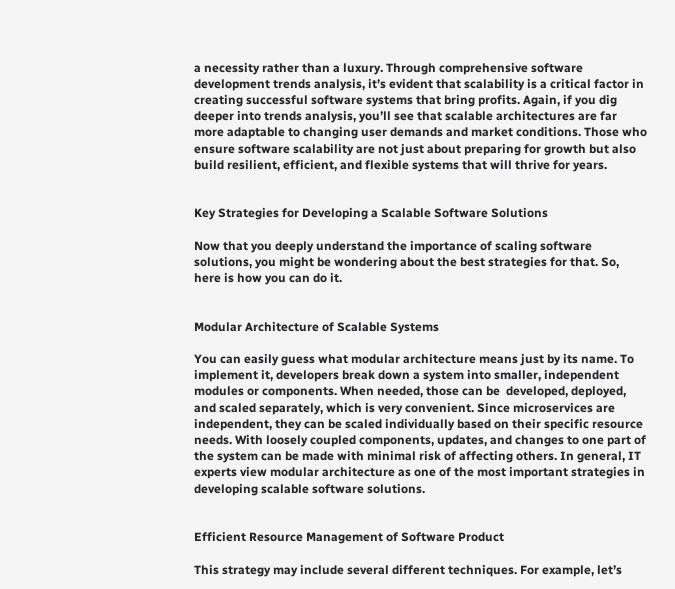a necessity rather than a luxury. Through comprehensive software development trends analysis, it’s evident that scalability is a critical factor in creating successful software systems that bring profits. Again, if you dig deeper into trends analysis, you’ll see that scalable architectures are far more adaptable to changing user demands and market conditions. Those who ensure software scalability are not just about preparing for growth but also build resilient, efficient, and flexible systems that will thrive for years.


Key Strategies for Developing a Scalable Software Solutions

Now that you deeply understand the importance of scaling software solutions, you might be wondering about the best strategies for that. So, here is how you can do it.


Modular Architecture of Scalable Systems

You can easily guess what modular architecture means just by its name. To implement it, developers break down a system into smaller, independent modules or components. When needed, those can be  developed, deployed, and scaled separately, which is very convenient. Since microservices are independent, they can be scaled individually based on their specific resource needs. With loosely coupled components, updates, and changes to one part of the system can be made with minimal risk of affecting others. In general, IT experts view modular architecture as one of the most important strategies in developing scalable software solutions.


Efficient Resource Management of Software Product

This strategy may include several different techniques. For example, let’s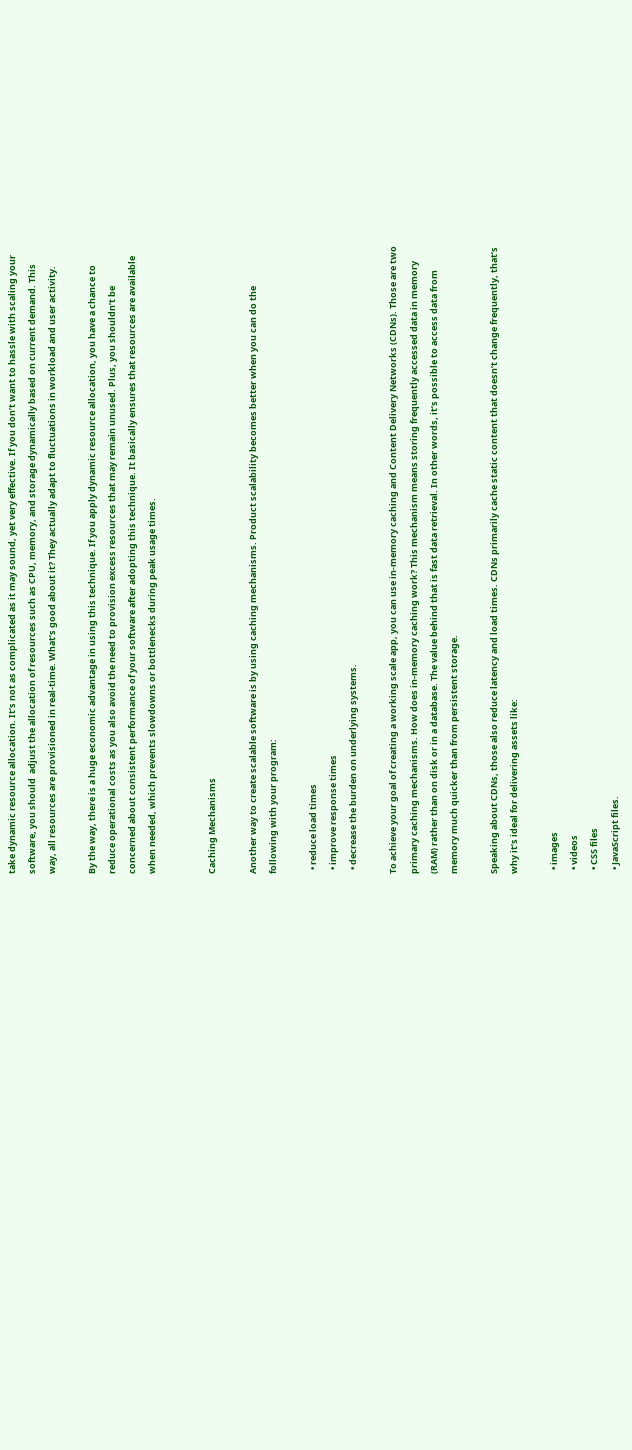take dynamic resource allocation. It’s not as complicated as it may sound, yet very effective. If you don’t want to hassle with scaling your software, you should  adjust the allocation of resources such as CPU, memory, and storage dynamically based on current demand. This way, all resources are provisioned in real-time. What’s good about it? They actually adapt to fluctuations in workload and user activity.

By the way, there is a huge economic advantage in using this technique. If you apply dynamic resource allocation, you have a chance to reduce operational costs as you also avoid the need to provision excess resources that may remain unused. Plus, you shouldn’t be concerned about consistent performance of your software after adopting this technique. It basically ensures that resources are available when needed, which prevents slowdowns or bottlenecks during peak usage times.


Caching Mechanisms

Another way to create scalable software is by using caching mechanisms. Product scalability becomes better when you can do the following with your program:

  • reduce load times
  • improve response times
  • decrease the burden on underlying systems.

To achieve your goal of creating a working scale app, you can use in-memory caching and Content Delivery Networks (CDNs). Those are two primary caching mechanisms. How does in-memory caching work? This mechanism means storing frequently accessed data in memory (RAM) rather than on disk or in a database. The value behind that is fast data retrieval. In other words, it’s possible to access data from memory much quicker than from persistent storage.

Speaking about CDNs, those also reduce latency and load times. CDNs primarily cache static content that doesn’t change frequently, that’s why it’s ideal for delivering assets like:

  • images
  • videos
  • CSS files
  • JavaScript files.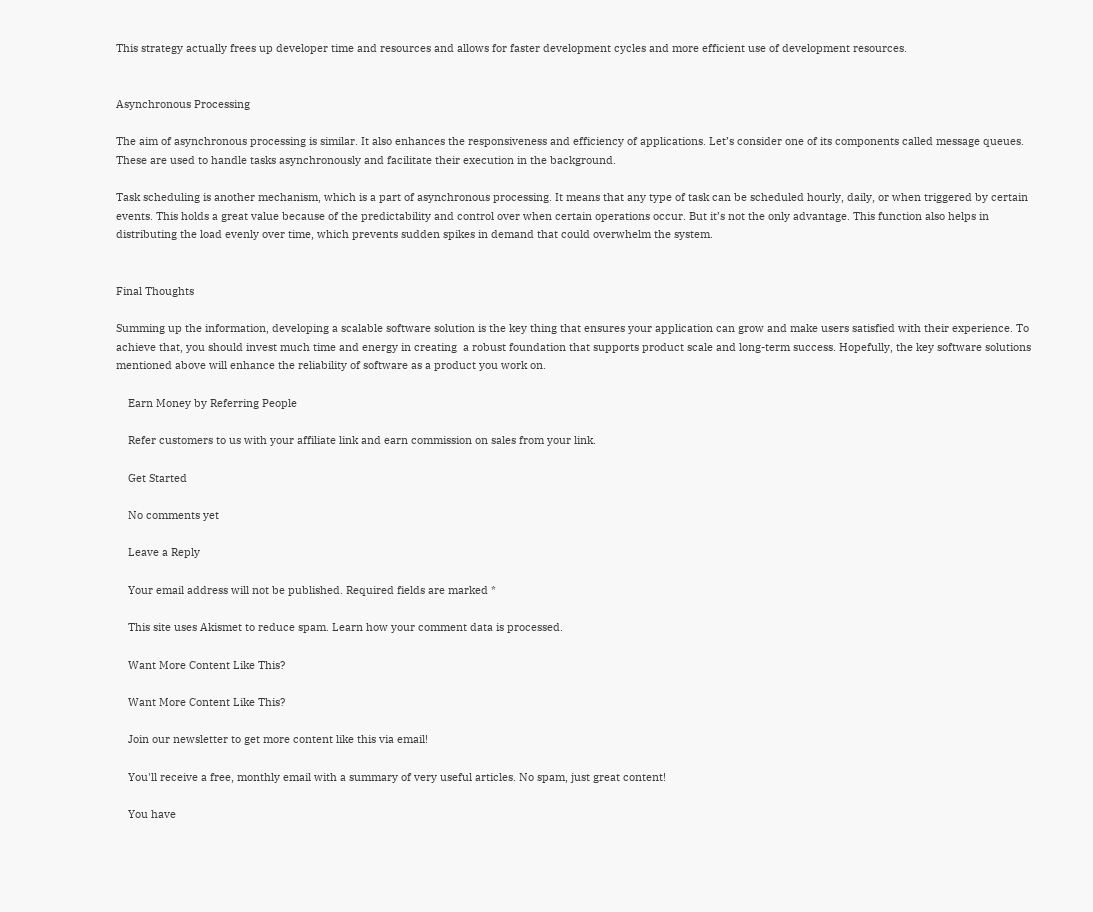This strategy actually frees up developer time and resources and allows for faster development cycles and more efficient use of development resources.


Asynchronous Processing

The aim of asynchronous processing is similar. It also enhances the responsiveness and efficiency of applications. Let’s consider one of its components called message queues. These are used to handle tasks asynchronously and facilitate their execution in the background.

Task scheduling is another mechanism, which is a part of asynchronous processing. It means that any type of task can be scheduled hourly, daily, or when triggered by certain events. This holds a great value because of the predictability and control over when certain operations occur. But it’s not the only advantage. This function also helps in distributing the load evenly over time, which prevents sudden spikes in demand that could overwhelm the system.


Final Thoughts

Summing up the information, developing a scalable software solution is the key thing that ensures your application can grow and make users satisfied with their experience. To achieve that, you should invest much time and energy in creating  a robust foundation that supports product scale and long-term success. Hopefully, the key software solutions mentioned above will enhance the reliability of software as a product you work on.

    Earn Money by Referring People

    Refer customers to us with your affiliate link and earn commission on sales from your link.

    Get Started

    No comments yet

    Leave a Reply

    Your email address will not be published. Required fields are marked *

    This site uses Akismet to reduce spam. Learn how your comment data is processed.

    Want More Content Like This?

    Want More Content Like This?

    Join our newsletter to get more content like this via email!

    You'll receive a free, monthly email with a summary of very useful articles. No spam, just great content!

    You have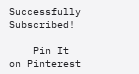Successfully Subscribed!

    Pin It on Pinterest